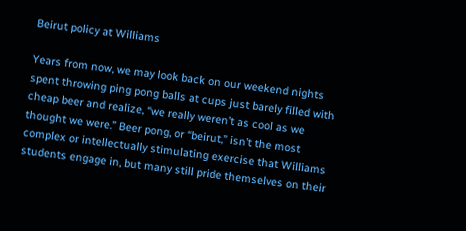Beirut policy at Williams

Years from now, we may look back on our weekend nights spent throwing ping pong balls at cups just barely filled with cheap beer and realize, “we really weren’t as cool as we thought we were.” Beer pong, or “beirut,” isn’t the most complex or intellectually stimulating exercise that Williams students engage in, but many still pride themselves on their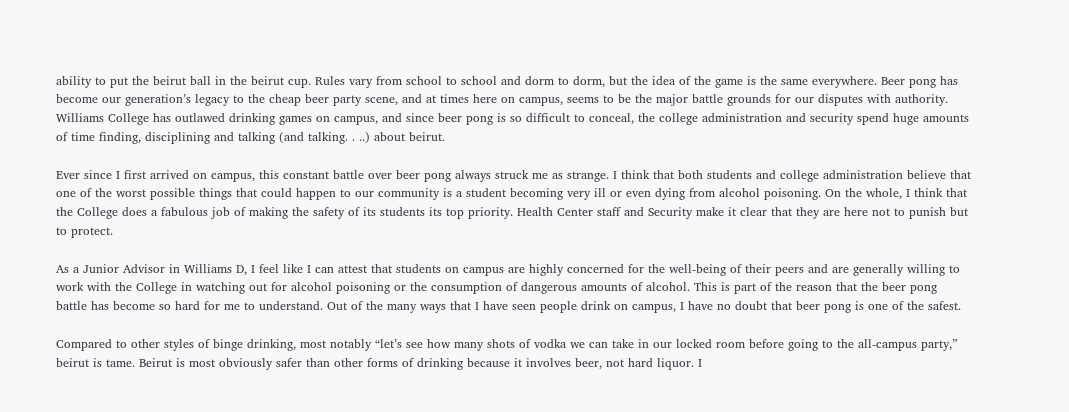ability to put the beirut ball in the beirut cup. Rules vary from school to school and dorm to dorm, but the idea of the game is the same everywhere. Beer pong has become our generation’s legacy to the cheap beer party scene, and at times here on campus, seems to be the major battle grounds for our disputes with authority. Williams College has outlawed drinking games on campus, and since beer pong is so difficult to conceal, the college administration and security spend huge amounts of time finding, disciplining and talking (and talking. . ..) about beirut.

Ever since I first arrived on campus, this constant battle over beer pong always struck me as strange. I think that both students and college administration believe that one of the worst possible things that could happen to our community is a student becoming very ill or even dying from alcohol poisoning. On the whole, I think that the College does a fabulous job of making the safety of its students its top priority. Health Center staff and Security make it clear that they are here not to punish but to protect.

As a Junior Advisor in Williams D, I feel like I can attest that students on campus are highly concerned for the well-being of their peers and are generally willing to work with the College in watching out for alcohol poisoning or the consumption of dangerous amounts of alcohol. This is part of the reason that the beer pong battle has become so hard for me to understand. Out of the many ways that I have seen people drink on campus, I have no doubt that beer pong is one of the safest.

Compared to other styles of binge drinking, most notably “let’s see how many shots of vodka we can take in our locked room before going to the all-campus party,” beirut is tame. Beirut is most obviously safer than other forms of drinking because it involves beer, not hard liquor. I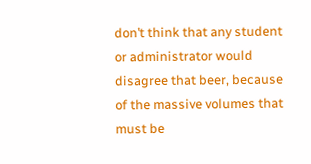don’t think that any student or administrator would disagree that beer, because of the massive volumes that must be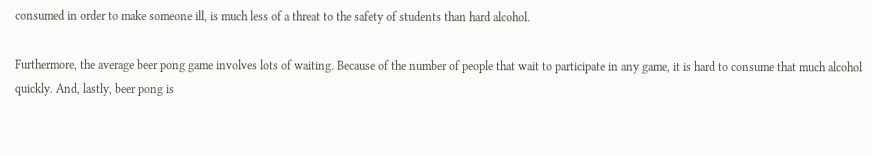consumed in order to make someone ill, is much less of a threat to the safety of students than hard alcohol.

Furthermore, the average beer pong game involves lots of waiting. Because of the number of people that wait to participate in any game, it is hard to consume that much alcohol quickly. And, lastly, beer pong is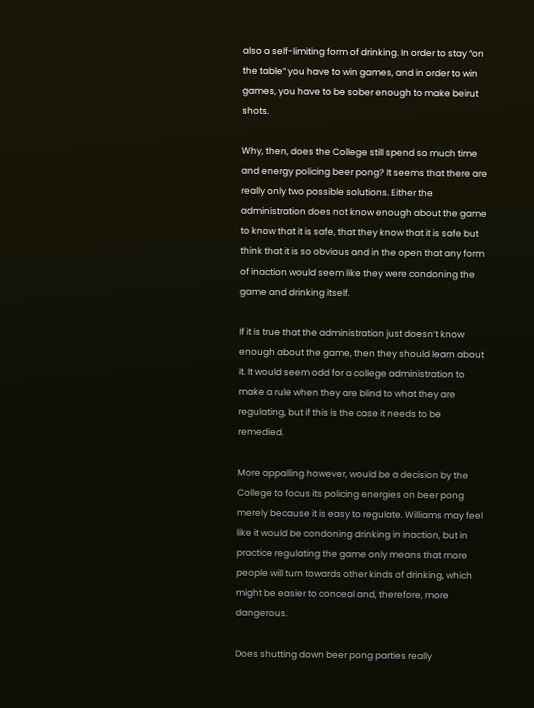also a self-limiting form of drinking. In order to stay “on the table” you have to win games, and in order to win games, you have to be sober enough to make beirut shots.

Why, then, does the College still spend so much time and energy policing beer pong? It seems that there are really only two possible solutions. Either the administration does not know enough about the game to know that it is safe, that they know that it is safe but think that it is so obvious and in the open that any form of inaction would seem like they were condoning the game and drinking itself.

If it is true that the administration just doesn’t know enough about the game, then they should learn about it. It would seem odd for a college administration to make a rule when they are blind to what they are regulating, but if this is the case it needs to be remedied.

More appalling however, would be a decision by the College to focus its policing energies on beer pong merely because it is easy to regulate. Williams may feel like it would be condoning drinking in inaction, but in practice regulating the game only means that more people will turn towards other kinds of drinking, which might be easier to conceal and, therefore, more dangerous.

Does shutting down beer pong parties really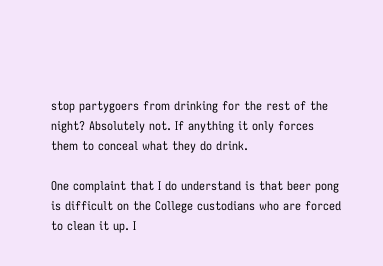stop partygoers from drinking for the rest of the night? Absolutely not. If anything it only forces them to conceal what they do drink.

One complaint that I do understand is that beer pong is difficult on the College custodians who are forced to clean it up. I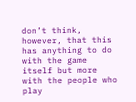don’t think, however, that this has anything to do with the game itself but more with the people who play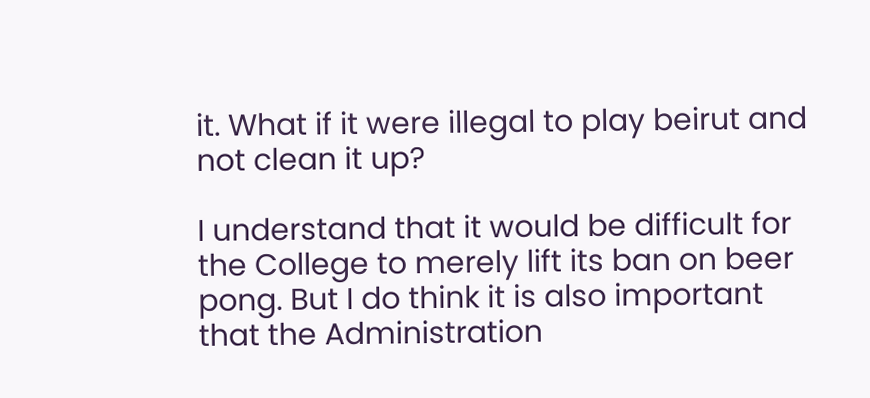it. What if it were illegal to play beirut and not clean it up?

I understand that it would be difficult for the College to merely lift its ban on beer pong. But I do think it is also important that the Administration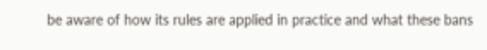be aware of how its rules are applied in practice and what these bans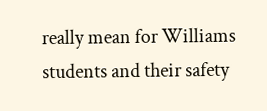really mean for Williams students and their safety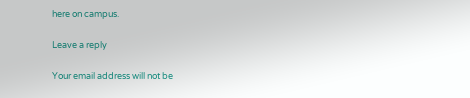here on campus.

Leave a reply

Your email address will not be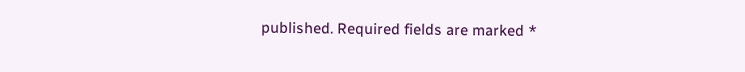published. Required fields are marked *